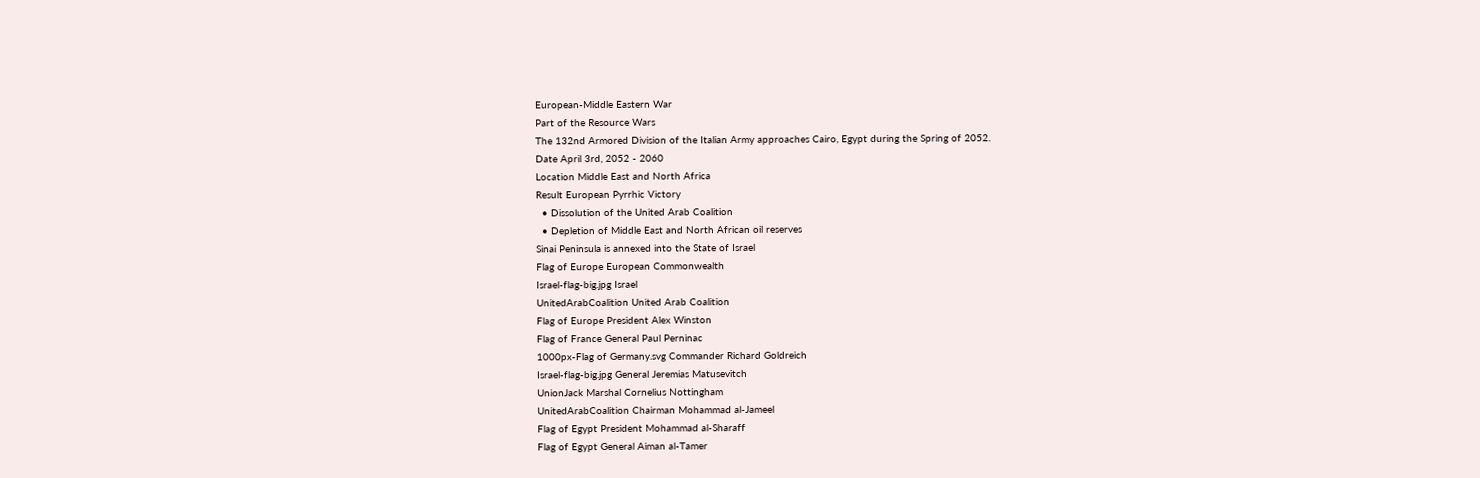European-Middle Eastern War
Part of the Resource Wars
The 132nd Armored Division of the Italian Army approaches Cairo, Egypt during the Spring of 2052.
Date April 3rd, 2052 - 2060
Location Middle East and North Africa
Result European Pyrrhic Victory
  • Dissolution of the United Arab Coalition
  • Depletion of Middle East and North African oil reserves
Sinai Peninsula is annexed into the State of Israel
Flag of Europe European Commonwealth
Israel-flag-big.jpg Israel
UnitedArabCoalition United Arab Coalition
Flag of Europe President Alex Winston
Flag of France General Paul Perninac
1000px-Flag of Germany.svg Commander Richard Goldreich
Israel-flag-big.jpg General Jeremias Matusevitch
UnionJack Marshal Cornelius Nottingham
UnitedArabCoalition Chairman Mohammad al-Jameel
Flag of Egypt President Mohammad al-Sharaff
Flag of Egypt General Aiman al-Tamer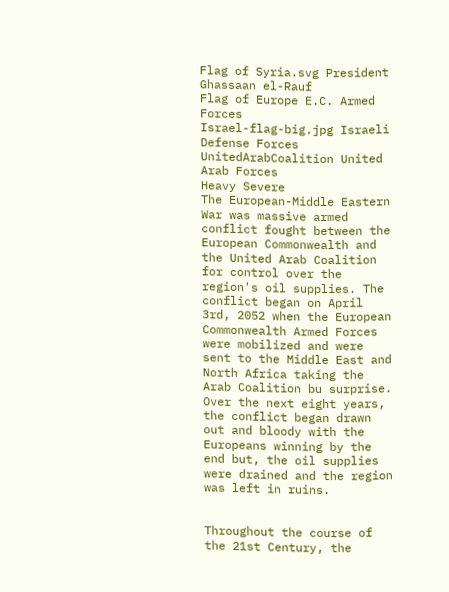Flag of Syria.svg President Ghassaan el-Rauf
Flag of Europe E.C. Armed Forces
Israel-flag-big.jpg Israeli Defense Forces
UnitedArabCoalition United Arab Forces
Heavy Severe
The European-Middle Eastern War was massive armed conflict fought between the European Commonwealth and the United Arab Coalition for control over the region's oil supplies. The conflict began on April 3rd, 2052 when the European Commonwealth Armed Forces were mobilized and were sent to the Middle East and North Africa taking the Arab Coalition bu surprise. Over the next eight years, the conflict began drawn out and bloody with the Europeans winning by the end but, the oil supplies were drained and the region was left in ruins.


Throughout the course of the 21st Century, the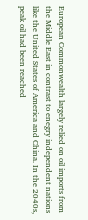European Commonwealth largely relied on oil imports from the Middle East in contrast to enegry independent nations like the United States of America and China. In the 2040s, peak oil had been reached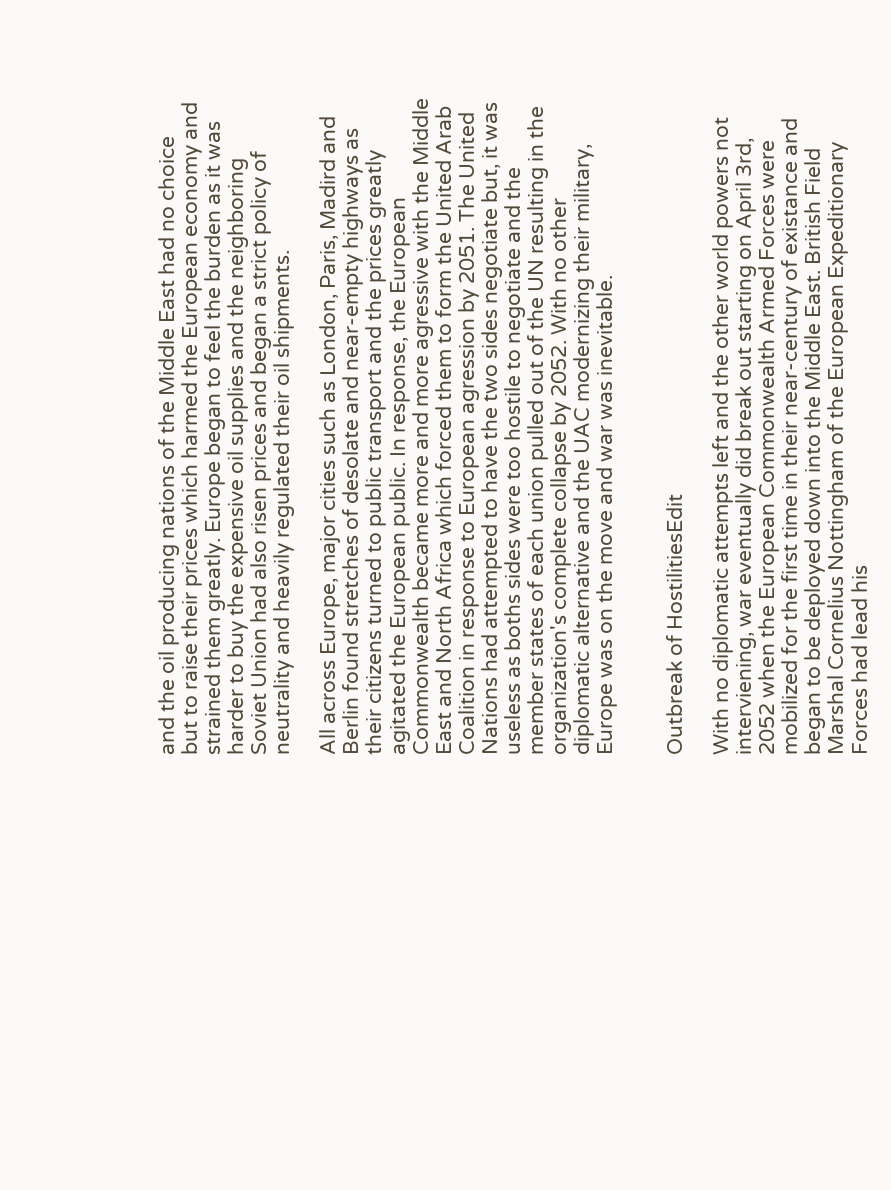and the oil producing nations of the Middle East had no choice but to raise their prices which harmed the European economy and strained them greatly. Europe began to feel the burden as it was harder to buy the expensive oil supplies and the neighboring Soviet Union had also risen prices and began a strict policy of neutrality and heavily regulated their oil shipments.

All across Europe, major cities such as London, Paris, Madird and Berlin found stretches of desolate and near-empty highways as their citizens turned to public transport and the prices greatly agitated the European public. In response, the European Commonwealth became more and more agressive with the Middle East and North Africa which forced them to form the United Arab Coalition in response to European agression by 2051. The United Nations had attempted to have the two sides negotiate but, it was useless as boths sides were too hostile to negotiate and the member states of each union pulled out of the UN resulting in the organization's complete collapse by 2052. With no other diplomatic alternative and the UAC modernizing their military, Europe was on the move and war was inevitable.


Outbreak of HostilitiesEdit

With no diplomatic attempts left and the other world powers not interviening, war eventually did break out starting on April 3rd, 2052 when the European Commonwealth Armed Forces were mobilized for the first time in their near-century of existance and began to be deployed down into the Middle East. British Field Marshal Cornelius Nottingham of the European Expeditionary Forces had lead his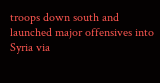troops down south and launched major offensives into Syria via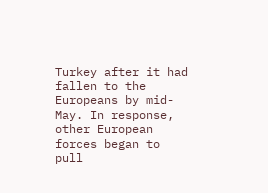Turkey after it had fallen to the Europeans by mid-May. In response, other European forces began to pull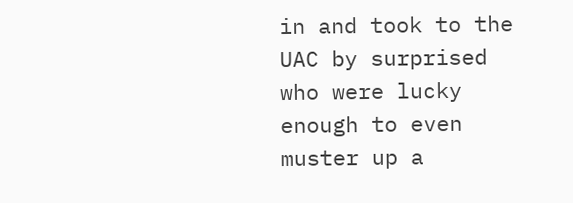in and took to the UAC by surprised who were lucky enough to even muster up a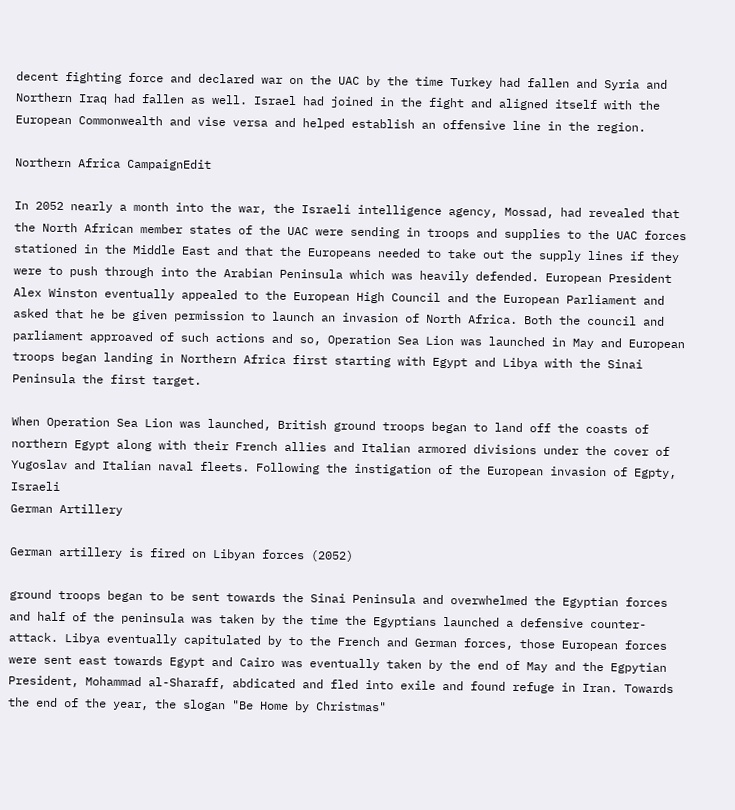decent fighting force and declared war on the UAC by the time Turkey had fallen and Syria and Northern Iraq had fallen as well. Israel had joined in the fight and aligned itself with the European Commonwealth and vise versa and helped establish an offensive line in the region.

Northern Africa CampaignEdit

In 2052 nearly a month into the war, the Israeli intelligence agency, Mossad, had revealed that the North African member states of the UAC were sending in troops and supplies to the UAC forces stationed in the Middle East and that the Europeans needed to take out the supply lines if they were to push through into the Arabian Peninsula which was heavily defended. European President Alex Winston eventually appealed to the European High Council and the European Parliament and asked that he be given permission to launch an invasion of North Africa. Both the council and parliament approaved of such actions and so, Operation Sea Lion was launched in May and European troops began landing in Northern Africa first starting with Egypt and Libya with the Sinai Peninsula the first target.

When Operation Sea Lion was launched, British ground troops began to land off the coasts of northern Egypt along with their French allies and Italian armored divisions under the cover of Yugoslav and Italian naval fleets. Following the instigation of the European invasion of Egpty, Israeli
German Artillery

German artillery is fired on Libyan forces (2052)

ground troops began to be sent towards the Sinai Peninsula and overwhelmed the Egyptian forces and half of the peninsula was taken by the time the Egyptians launched a defensive counter-attack. Libya eventually capitulated by to the French and German forces, those European forces were sent east towards Egypt and Cairo was eventually taken by the end of May and the Egpytian President, Mohammad al-Sharaff, abdicated and fled into exile and found refuge in Iran. Towards the end of the year, the slogan "Be Home by Christmas"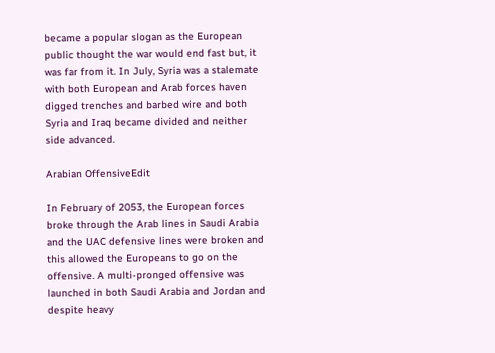became a popular slogan as the European public thought the war would end fast but, it was far from it. In July, Syria was a stalemate with both European and Arab forces haven digged trenches and barbed wire and both Syria and Iraq became divided and neither side advanced.

Arabian OffensiveEdit

In February of 2053, the European forces broke through the Arab lines in Saudi Arabia and the UAC defensive lines were broken and this allowed the Europeans to go on the offensive. A multi-pronged offensive was launched in both Saudi Arabia and Jordan and despite heavy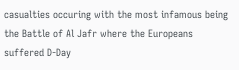casualties occuring with the most infamous being the Battle of Al Jafr where the Europeans suffered D-Day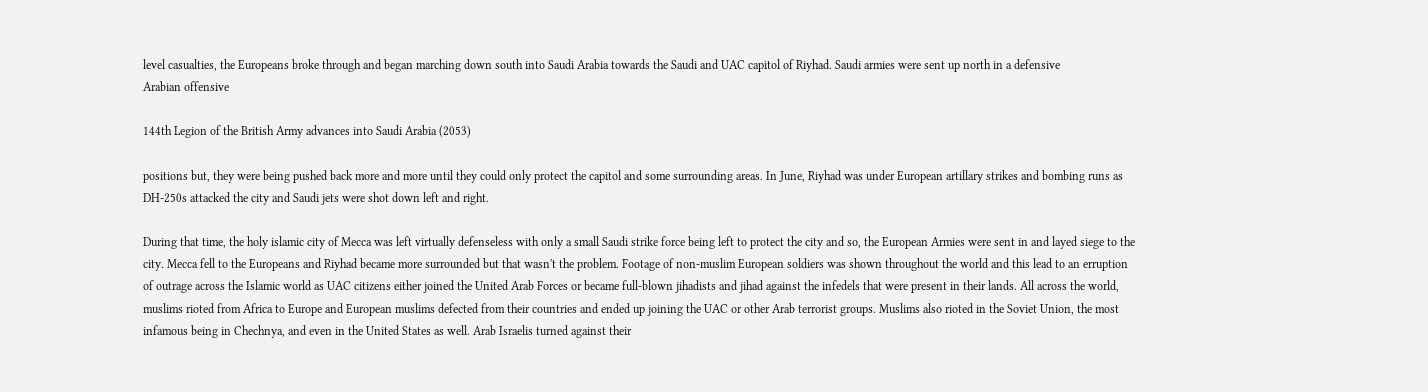level casualties, the Europeans broke through and began marching down south into Saudi Arabia towards the Saudi and UAC capitol of Riyhad. Saudi armies were sent up north in a defensive
Arabian offensive

144th Legion of the British Army advances into Saudi Arabia (2053)

positions but, they were being pushed back more and more until they could only protect the capitol and some surrounding areas. In June, Riyhad was under European artillary strikes and bombing runs as DH-250s attacked the city and Saudi jets were shot down left and right.

During that time, the holy islamic city of Mecca was left virtually defenseless with only a small Saudi strike force being left to protect the city and so, the European Armies were sent in and layed siege to the city. Mecca fell to the Europeans and Riyhad became more surrounded but that wasn't the problem. Footage of non-muslim European soldiers was shown throughout the world and this lead to an erruption of outrage across the Islamic world as UAC citizens either joined the United Arab Forces or became full-blown jihadists and jihad against the infedels that were present in their lands. All across the world, muslims rioted from Africa to Europe and European muslims defected from their countries and ended up joining the UAC or other Arab terrorist groups. Muslims also rioted in the Soviet Union, the most infamous being in Chechnya, and even in the United States as well. Arab Israelis turned against their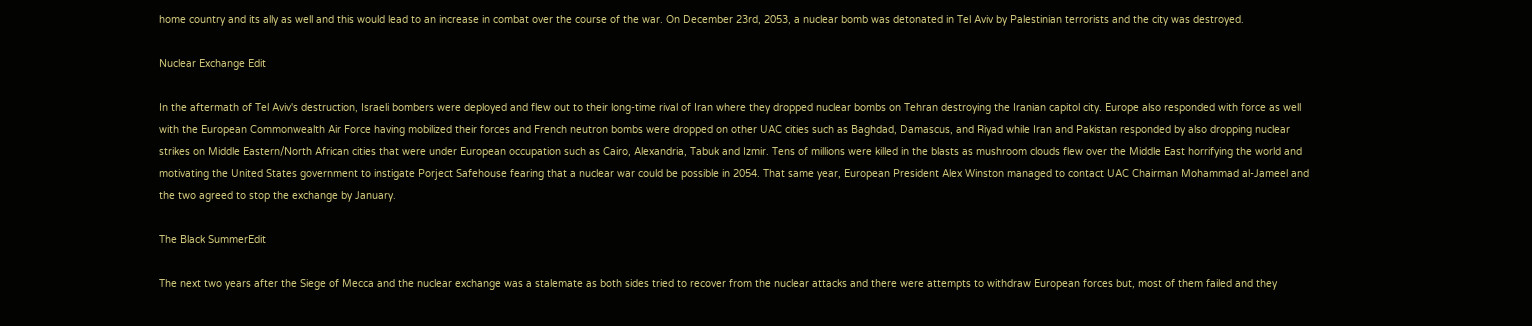home country and its ally as well and this would lead to an increase in combat over the course of the war. On December 23rd, 2053, a nuclear bomb was detonated in Tel Aviv by Palestinian terrorists and the city was destroyed.

Nuclear Exchange Edit

In the aftermath of Tel Aviv's destruction, Israeli bombers were deployed and flew out to their long-time rival of Iran where they dropped nuclear bombs on Tehran destroying the Iranian capitol city. Europe also responded with force as well with the European Commonwealth Air Force having mobilized their forces and French neutron bombs were dropped on other UAC cities such as Baghdad, Damascus, and Riyad while Iran and Pakistan responded by also dropping nuclear strikes on Middle Eastern/North African cities that were under European occupation such as Cairo, Alexandria, Tabuk and Izmir. Tens of millions were killed in the blasts as mushroom clouds flew over the Middle East horrifying the world and motivating the United States government to instigate Porject Safehouse fearing that a nuclear war could be possible in 2054. That same year, European President Alex Winston managed to contact UAC Chairman Mohammad al-Jameel and the two agreed to stop the exchange by January.

The Black SummerEdit

The next two years after the Siege of Mecca and the nuclear exchange was a stalemate as both sides tried to recover from the nuclear attacks and there were attempts to withdraw European forces but, most of them failed and they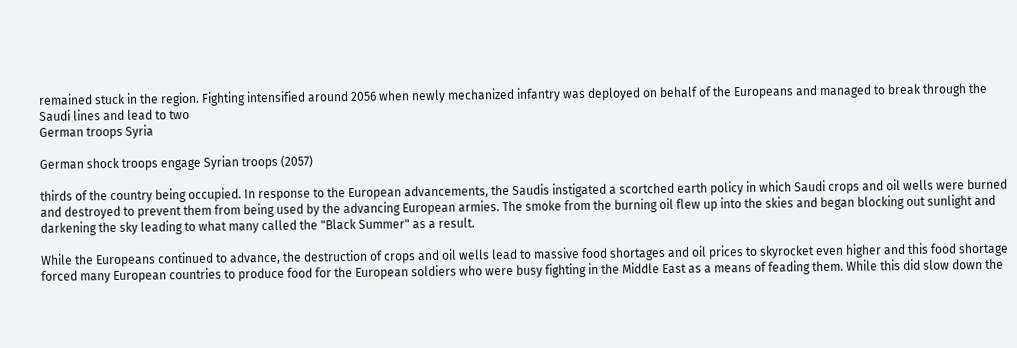remained stuck in the region. Fighting intensified around 2056 when newly mechanized infantry was deployed on behalf of the Europeans and managed to break through the Saudi lines and lead to two
German troops Syria

German shock troops engage Syrian troops (2057)

thirds of the country being occupied. In response to the European advancements, the Saudis instigated a scortched earth policy in which Saudi crops and oil wells were burned and destroyed to prevent them from being used by the advancing European armies. The smoke from the burning oil flew up into the skies and began blocking out sunlight and darkening the sky leading to what many called the "Black Summer" as a result.

While the Europeans continued to advance, the destruction of crops and oil wells lead to massive food shortages and oil prices to skyrocket even higher and this food shortage forced many European countries to produce food for the European soldiers who were busy fighting in the Middle East as a means of feading them. While this did slow down the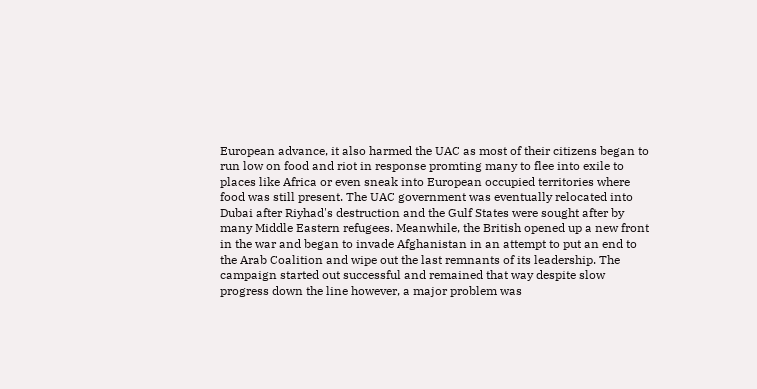European advance, it also harmed the UAC as most of their citizens began to run low on food and riot in response promting many to flee into exile to places like Africa or even sneak into European occupied territories where food was still present. The UAC government was eventually relocated into Dubai after Riyhad's destruction and the Gulf States were sought after by many Middle Eastern refugees. Meanwhile, the British opened up a new front in the war and began to invade Afghanistan in an attempt to put an end to the Arab Coalition and wipe out the last remnants of its leadership. The campaign started out successful and remained that way despite slow progress down the line however, a major problem was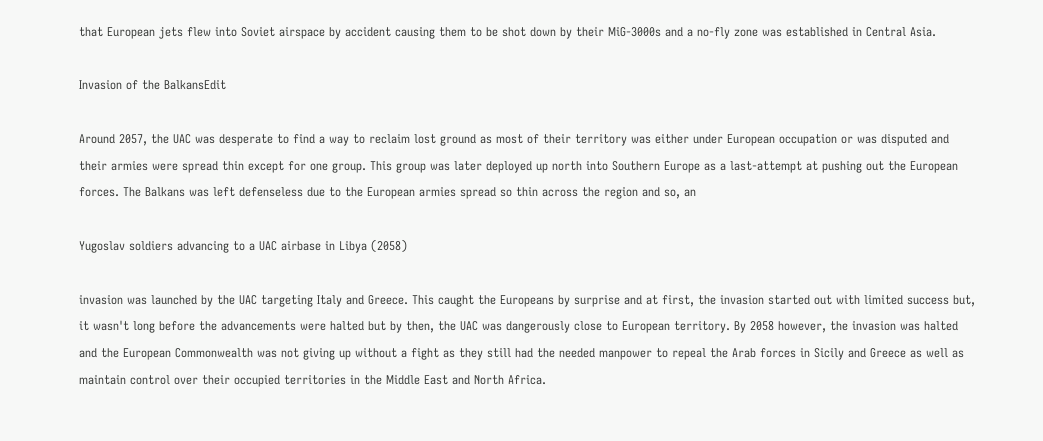that European jets flew into Soviet airspace by accident causing them to be shot down by their MiG-3000s and a no-fly zone was established in Central Asia.

Invasion of the BalkansEdit

Around 2057, the UAC was desperate to find a way to reclaim lost ground as most of their territory was either under European occupation or was disputed and their armies were spread thin except for one group. This group was later deployed up north into Southern Europe as a last-attempt at pushing out the European forces. The Balkans was left defenseless due to the European armies spread so thin across the region and so, an

Yugoslav soldiers advancing to a UAC airbase in Libya (2058)

invasion was launched by the UAC targeting Italy and Greece. This caught the Europeans by surprise and at first, the invasion started out with limited success but, it wasn't long before the advancements were halted but by then, the UAC was dangerously close to European territory. By 2058 however, the invasion was halted and the European Commonwealth was not giving up without a fight as they still had the needed manpower to repeal the Arab forces in Sicily and Greece as well as maintain control over their occupied territories in the Middle East and North Africa.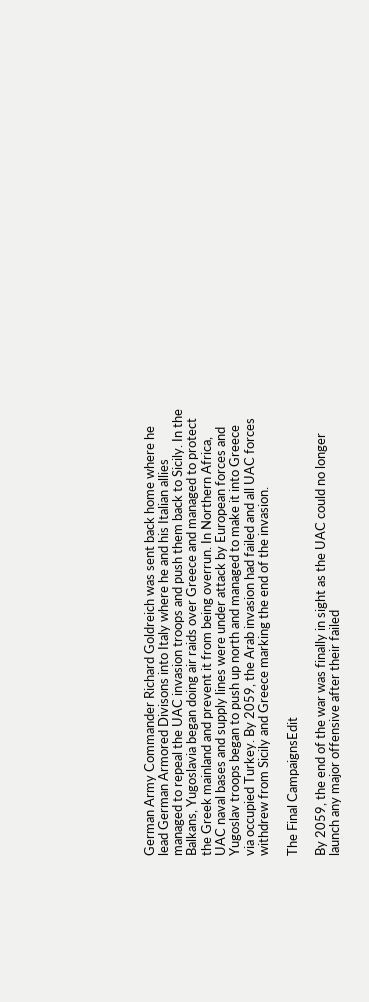German Army Commander Richard Goldreich was sent back home where he lead German Armored Divisons into Italy where he and his Italian allies managed to repeal the UAC invasion troops and push them back to Sicily. In the Balkans, Yugoslavia began doing air raids over Greece and managed to protect the Greek mainland and prevent it from being overrun. In Northern Africa, UAC naval bases and supply lines were under attack by European forces and Yugoslav troops began to push up north and managed to make it into Greece via occupied Turkey. By 2059, the Arab invasion had failed and all UAC forces withdrew from Sicily and Greece marking the end of the invasion.

The Final CampaignsEdit

By 2059, the end of the war was finally in sight as the UAC could no longer launch any major offensive after their failed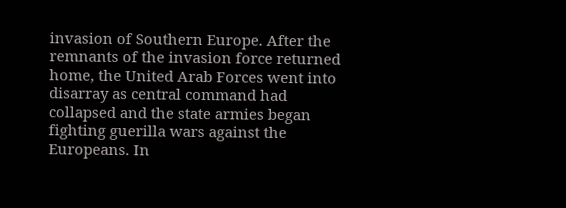invasion of Southern Europe. After the remnants of the invasion force returned home, the United Arab Forces went into disarray as central command had collapsed and the state armies began fighting guerilla wars against the Europeans. In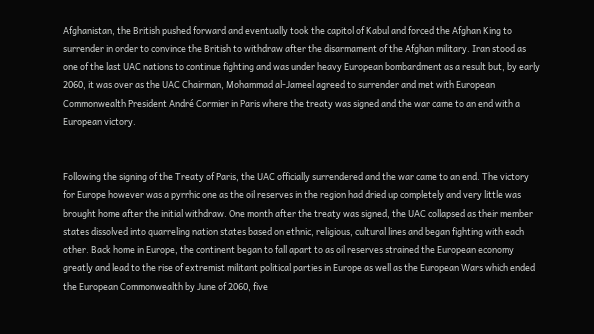Afghanistan, the British pushed forward and eventually took the capitol of Kabul and forced the Afghan King to surrender in order to convince the British to withdraw after the disarmament of the Afghan military. Iran stood as one of the last UAC nations to continue fighting and was under heavy European bombardment as a result but, by early 2060, it was over as the UAC Chairman, Mohammad al-Jameel agreed to surrender and met with European Commonwealth President André Cormier in Paris where the treaty was signed and the war came to an end with a European victory.


Following the signing of the Treaty of Paris, the UAC officially surrendered and the war came to an end. The victory for Europe however was a pyrrhic one as the oil reserves in the region had dried up completely and very little was brought home after the initial withdraw. One month after the treaty was signed, the UAC collapsed as their member states dissolved into quarreling nation states based on ethnic, religious, cultural lines and began fighting with each other. Back home in Europe, the continent began to fall apart to as oil reserves strained the European economy greatly and lead to the rise of extremist militant political parties in Europe as well as the European Wars which ended the European Commonwealth by June of 2060, five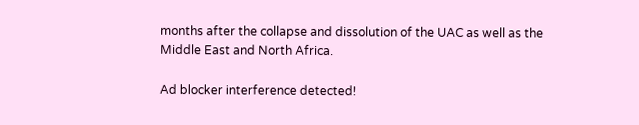months after the collapse and dissolution of the UAC as well as the Middle East and North Africa.

Ad blocker interference detected!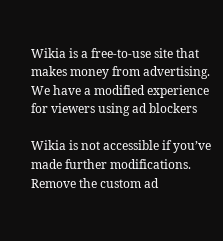Wikia is a free-to-use site that makes money from advertising. We have a modified experience for viewers using ad blockers

Wikia is not accessible if you’ve made further modifications. Remove the custom ad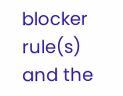blocker rule(s) and the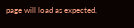page will load as expected.